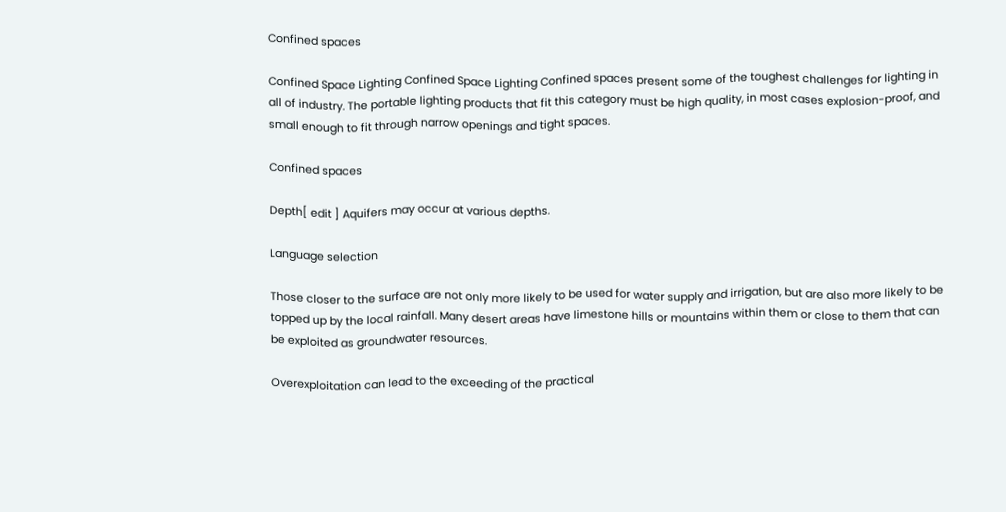Confined spaces

Confined Space Lighting Confined Space Lighting Confined spaces present some of the toughest challenges for lighting in all of industry. The portable lighting products that fit this category must be high quality, in most cases explosion-proof, and small enough to fit through narrow openings and tight spaces.

Confined spaces

Depth[ edit ] Aquifers may occur at various depths.

Language selection

Those closer to the surface are not only more likely to be used for water supply and irrigation, but are also more likely to be topped up by the local rainfall. Many desert areas have limestone hills or mountains within them or close to them that can be exploited as groundwater resources.

Overexploitation can lead to the exceeding of the practical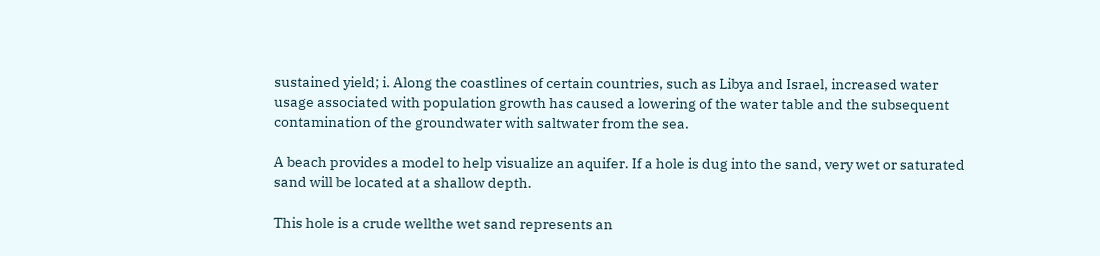sustained yield; i. Along the coastlines of certain countries, such as Libya and Israel, increased water usage associated with population growth has caused a lowering of the water table and the subsequent contamination of the groundwater with saltwater from the sea.

A beach provides a model to help visualize an aquifer. If a hole is dug into the sand, very wet or saturated sand will be located at a shallow depth.

This hole is a crude wellthe wet sand represents an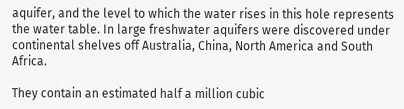aquifer, and the level to which the water rises in this hole represents the water table. In large freshwater aquifers were discovered under continental shelves off Australia, China, North America and South Africa.

They contain an estimated half a million cubic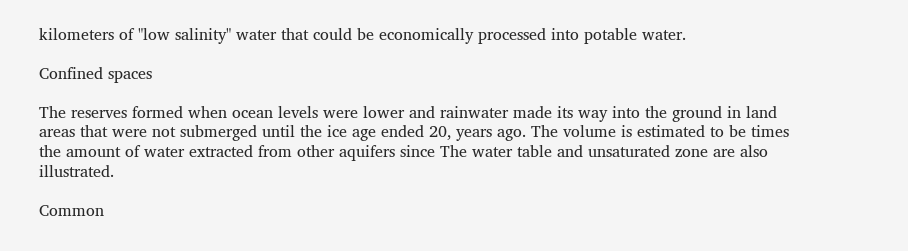kilometers of "low salinity" water that could be economically processed into potable water.

Confined spaces

The reserves formed when ocean levels were lower and rainwater made its way into the ground in land areas that were not submerged until the ice age ended 20, years ago. The volume is estimated to be times the amount of water extracted from other aquifers since The water table and unsaturated zone are also illustrated.

Common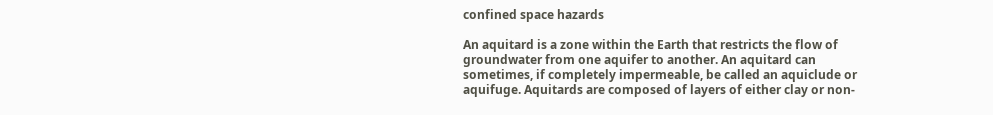confined space hazards

An aquitard is a zone within the Earth that restricts the flow of groundwater from one aquifer to another. An aquitard can sometimes, if completely impermeable, be called an aquiclude or aquifuge. Aquitards are composed of layers of either clay or non-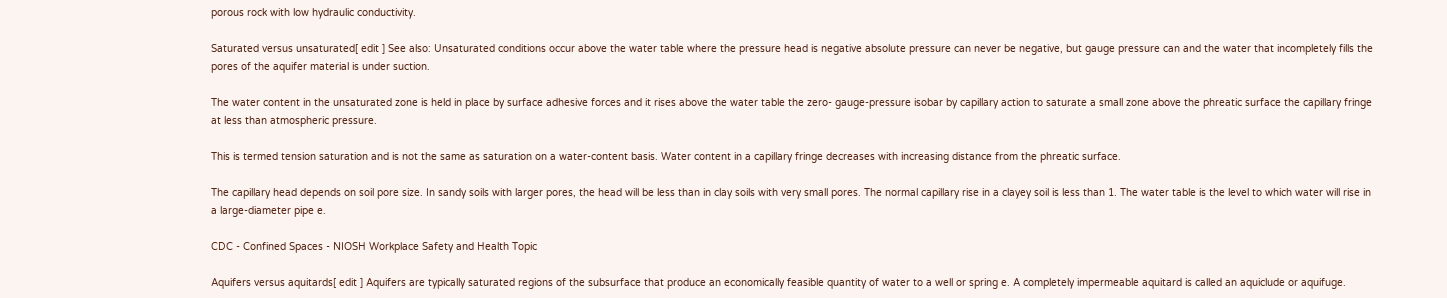porous rock with low hydraulic conductivity.

Saturated versus unsaturated[ edit ] See also: Unsaturated conditions occur above the water table where the pressure head is negative absolute pressure can never be negative, but gauge pressure can and the water that incompletely fills the pores of the aquifer material is under suction.

The water content in the unsaturated zone is held in place by surface adhesive forces and it rises above the water table the zero- gauge-pressure isobar by capillary action to saturate a small zone above the phreatic surface the capillary fringe at less than atmospheric pressure.

This is termed tension saturation and is not the same as saturation on a water-content basis. Water content in a capillary fringe decreases with increasing distance from the phreatic surface.

The capillary head depends on soil pore size. In sandy soils with larger pores, the head will be less than in clay soils with very small pores. The normal capillary rise in a clayey soil is less than 1. The water table is the level to which water will rise in a large-diameter pipe e.

CDC - Confined Spaces - NIOSH Workplace Safety and Health Topic

Aquifers versus aquitards[ edit ] Aquifers are typically saturated regions of the subsurface that produce an economically feasible quantity of water to a well or spring e. A completely impermeable aquitard is called an aquiclude or aquifuge.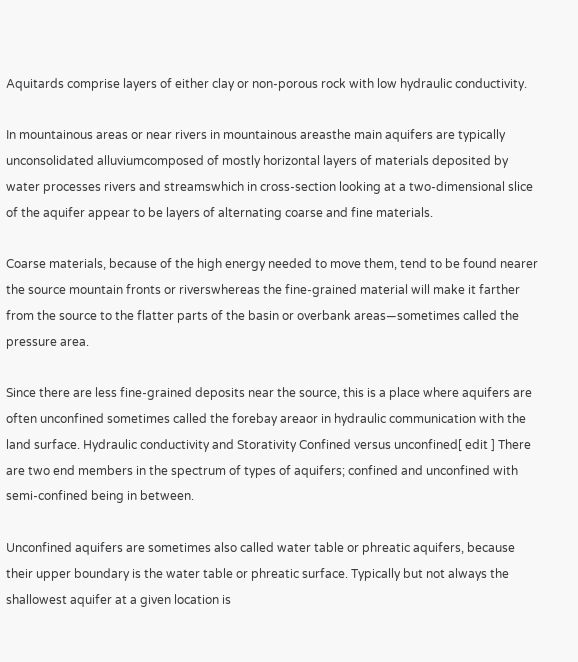Aquitards comprise layers of either clay or non-porous rock with low hydraulic conductivity.

In mountainous areas or near rivers in mountainous areasthe main aquifers are typically unconsolidated alluviumcomposed of mostly horizontal layers of materials deposited by water processes rivers and streamswhich in cross-section looking at a two-dimensional slice of the aquifer appear to be layers of alternating coarse and fine materials.

Coarse materials, because of the high energy needed to move them, tend to be found nearer the source mountain fronts or riverswhereas the fine-grained material will make it farther from the source to the flatter parts of the basin or overbank areas—sometimes called the pressure area.

Since there are less fine-grained deposits near the source, this is a place where aquifers are often unconfined sometimes called the forebay areaor in hydraulic communication with the land surface. Hydraulic conductivity and Storativity Confined versus unconfined[ edit ] There are two end members in the spectrum of types of aquifers; confined and unconfined with semi-confined being in between.

Unconfined aquifers are sometimes also called water table or phreatic aquifers, because their upper boundary is the water table or phreatic surface. Typically but not always the shallowest aquifer at a given location is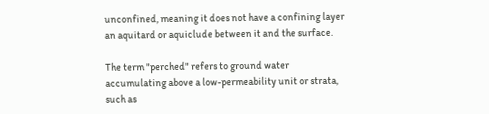unconfined, meaning it does not have a confining layer an aquitard or aquiclude between it and the surface.

The term "perched" refers to ground water accumulating above a low-permeability unit or strata, such as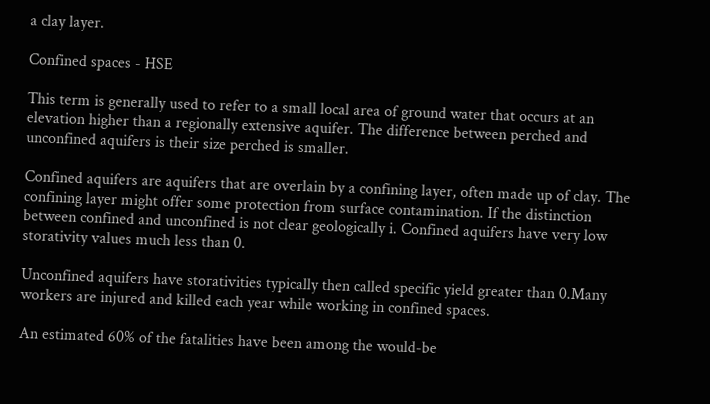a clay layer.

Confined spaces - HSE

This term is generally used to refer to a small local area of ground water that occurs at an elevation higher than a regionally extensive aquifer. The difference between perched and unconfined aquifers is their size perched is smaller.

Confined aquifers are aquifers that are overlain by a confining layer, often made up of clay. The confining layer might offer some protection from surface contamination. If the distinction between confined and unconfined is not clear geologically i. Confined aquifers have very low storativity values much less than 0.

Unconfined aquifers have storativities typically then called specific yield greater than 0.Many workers are injured and killed each year while working in confined spaces.

An estimated 60% of the fatalities have been among the would-be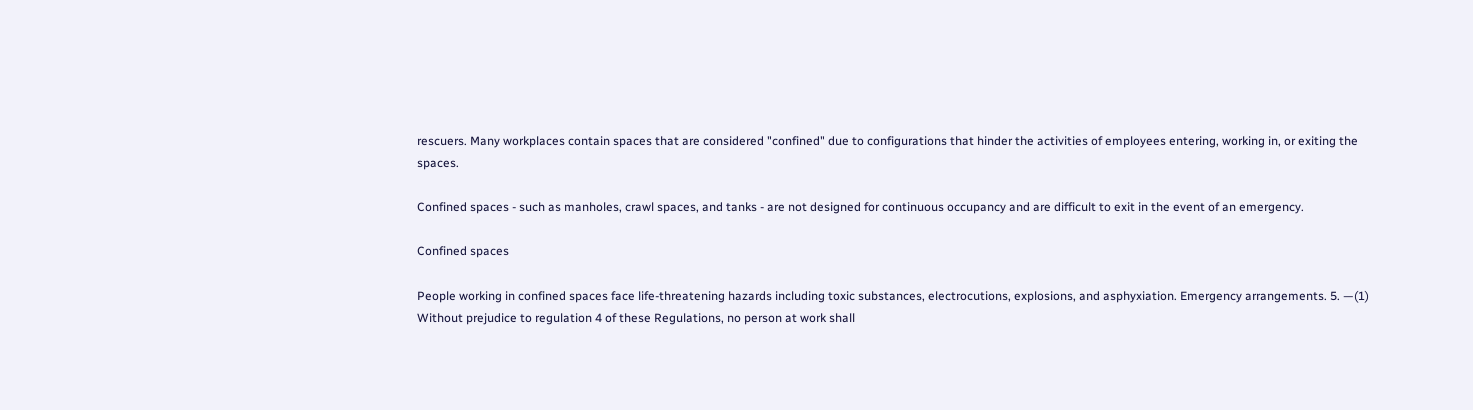rescuers. Many workplaces contain spaces that are considered "confined" due to configurations that hinder the activities of employees entering, working in, or exiting the spaces.

Confined spaces - such as manholes, crawl spaces, and tanks - are not designed for continuous occupancy and are difficult to exit in the event of an emergency.

Confined spaces

People working in confined spaces face life-threatening hazards including toxic substances, electrocutions, explosions, and asphyxiation. Emergency arrangements. 5. —(1) Without prejudice to regulation 4 of these Regulations, no person at work shall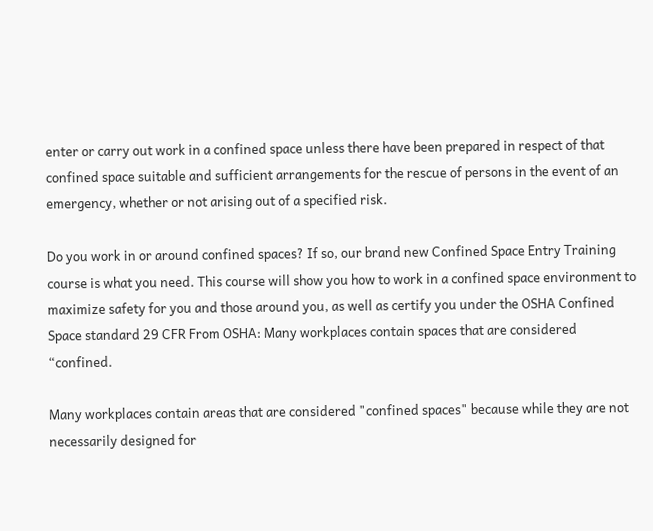enter or carry out work in a confined space unless there have been prepared in respect of that confined space suitable and sufficient arrangements for the rescue of persons in the event of an emergency, whether or not arising out of a specified risk.

Do you work in or around confined spaces? If so, our brand new Confined Space Entry Training course is what you need. This course will show you how to work in a confined space environment to maximize safety for you and those around you, as well as certify you under the OSHA Confined Space standard 29 CFR From OSHA: Many workplaces contain spaces that are considered “confined.

Many workplaces contain areas that are considered "confined spaces" because while they are not necessarily designed for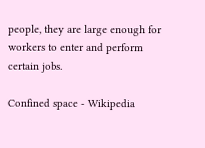people, they are large enough for workers to enter and perform certain jobs.

Confined space - Wikipedia